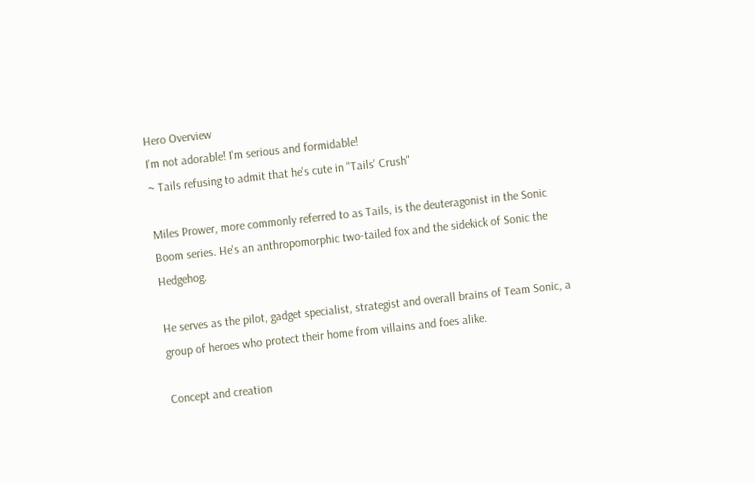Hero Overview
I'm not adorable! I'm serious and formidable!
~ Tails refusing to admit that he's cute in "Tails' Crush"

Miles Prower, more commonly referred to as Tails, is the deuteragonist in the Sonic Boom series. He's an anthropomorphic two-tailed fox and the sidekick of Sonic the Hedgehog.

He serves as the pilot, gadget specialist, strategist and overall brains of Team Sonic, a group of heroes who protect their home from villains and foes alike.

Concept and creation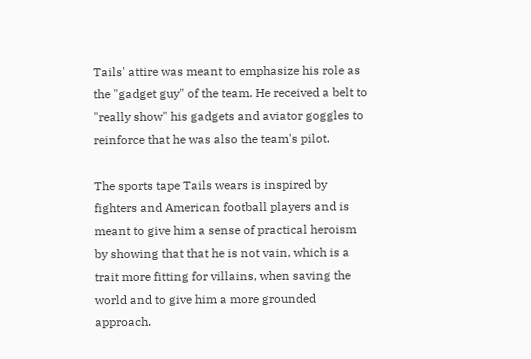Tails' attire was meant to emphasize his role as the "gadget guy" of the team. He received a belt to "really show" his gadgets and aviator goggles to reinforce that he was also the team's pilot.

The sports tape Tails wears is inspired by fighters and American football players and is meant to give him a sense of practical heroism by showing that that he is not vain, which is a trait more fitting for villains, when saving the world and to give him a more grounded approach.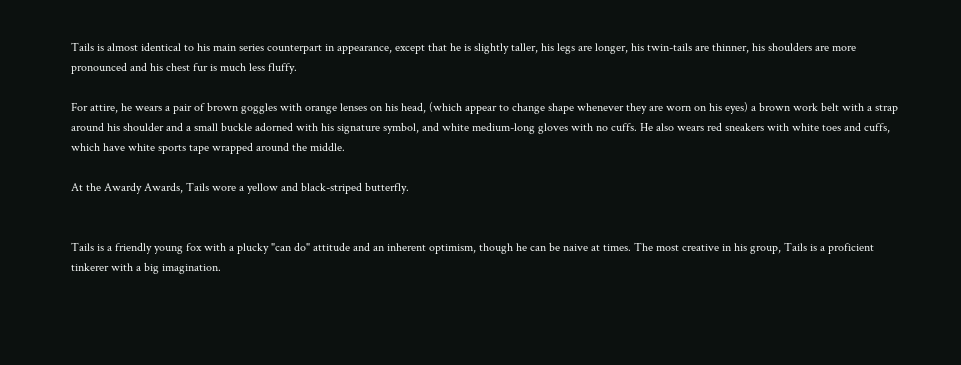Tails is almost identical to his main series counterpart in appearance, except that he is slightly taller, his legs are longer, his twin-tails are thinner, his shoulders are more pronounced and his chest fur is much less fluffy.

For attire, he wears a pair of brown goggles with orange lenses on his head, (which appear to change shape whenever they are worn on his eyes) a brown work belt with a strap around his shoulder and a small buckle adorned with his signature symbol, and white medium-long gloves with no cuffs. He also wears red sneakers with white toes and cuffs, which have white sports tape wrapped around the middle.

At the Awardy Awards, Tails wore a yellow and black-striped butterfly.


Tails is a friendly young fox with a plucky "can do" attitude and an inherent optimism, though he can be naive at times. The most creative in his group, Tails is a proficient tinkerer with a big imagination.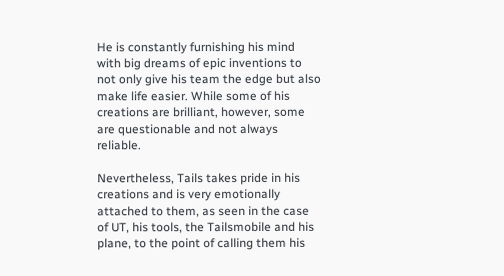He is constantly furnishing his mind with big dreams of epic inventions to not only give his team the edge but also make life easier. While some of his creations are brilliant, however, some are questionable and not always reliable.

Nevertheless, Tails takes pride in his creations and is very emotionally attached to them, as seen in the case of UT, his tools, the Tailsmobile and his plane, to the point of calling them his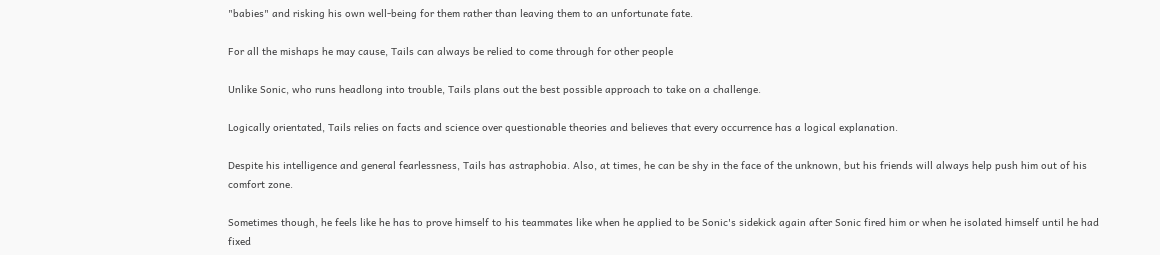"babies" and risking his own well-being for them rather than leaving them to an unfortunate fate.

For all the mishaps he may cause, Tails can always be relied to come through for other people

Unlike Sonic, who runs headlong into trouble, Tails plans out the best possible approach to take on a challenge.

Logically orientated, Tails relies on facts and science over questionable theories and believes that every occurrence has a logical explanation.

Despite his intelligence and general fearlessness, Tails has astraphobia. Also, at times, he can be shy in the face of the unknown, but his friends will always help push him out of his comfort zone.

Sometimes though, he feels like he has to prove himself to his teammates like when he applied to be Sonic's sidekick again after Sonic fired him or when he isolated himself until he had fixed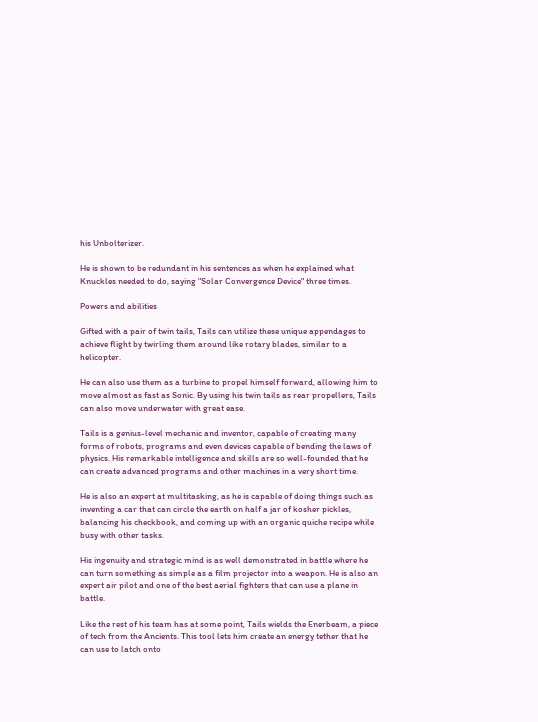his Unbolterizer.

He is shown to be redundant in his sentences as when he explained what Knuckles needed to do, saying "Solar Convergence Device" three times.

Powers and abilities

Gifted with a pair of twin tails, Tails can utilize these unique appendages to achieve flight by twirling them around like rotary blades, similar to a helicopter.

He can also use them as a turbine to propel himself forward, allowing him to move almost as fast as Sonic. By using his twin tails as rear propellers, Tails can also move underwater with great ease.

Tails is a genius-level mechanic and inventor, capable of creating many forms of robots, programs and even devices capable of bending the laws of physics. His remarkable intelligence and skills are so well-founded that he can create advanced programs and other machines in a very short time.

He is also an expert at multitasking, as he is capable of doing things such as inventing a car that can circle the earth on half a jar of kosher pickles, balancing his checkbook, and coming up with an organic quiche recipe while busy with other tasks.

His ingenuity and strategic mind is as well demonstrated in battle where he can turn something as simple as a film projector into a weapon. He is also an expert air pilot and one of the best aerial fighters that can use a plane in battle.

Like the rest of his team has at some point, Tails wields the Enerbeam, a piece of tech from the Ancients. This tool lets him create an energy tether that he can use to latch onto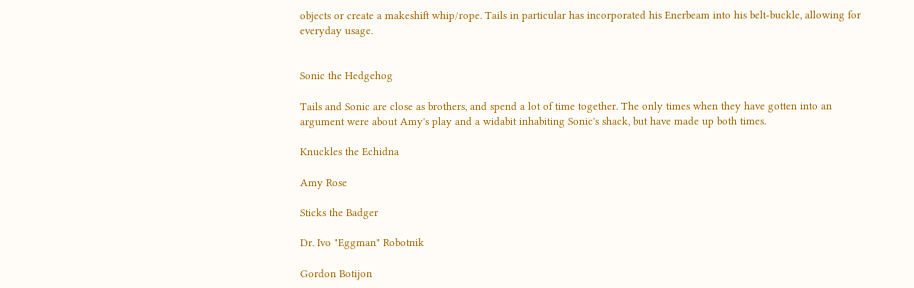objects or create a makeshift whip/rope. Tails in particular has incorporated his Enerbeam into his belt-buckle, allowing for everyday usage.


Sonic the Hedgehog

Tails and Sonic are close as brothers, and spend a lot of time together. The only times when they have gotten into an argument were about Amy's play and a widabit inhabiting Sonic's shack, but have made up both times.

Knuckles the Echidna

Amy Rose

Sticks the Badger

Dr. Ivo "Eggman" Robotnik

Gordon Botijon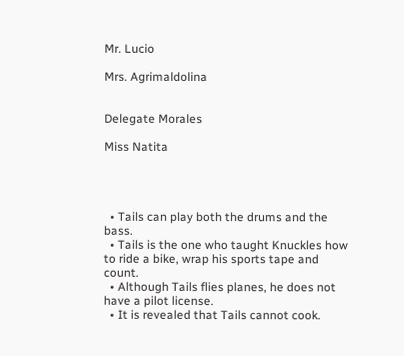Mr. Lucio

Mrs. Agrimaldolina


Delegate Morales

Miss Natita




  • Tails can play both the drums and the bass.
  • Tails is the one who taught Knuckles how to ride a bike, wrap his sports tape and count.
  • Although Tails flies planes, he does not have a pilot license.
  • It is revealed that Tails cannot cook.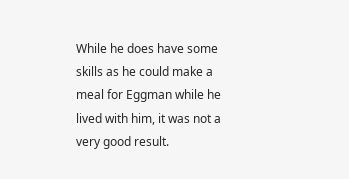While he does have some skills as he could make a meal for Eggman while he lived with him, it was not a very good result.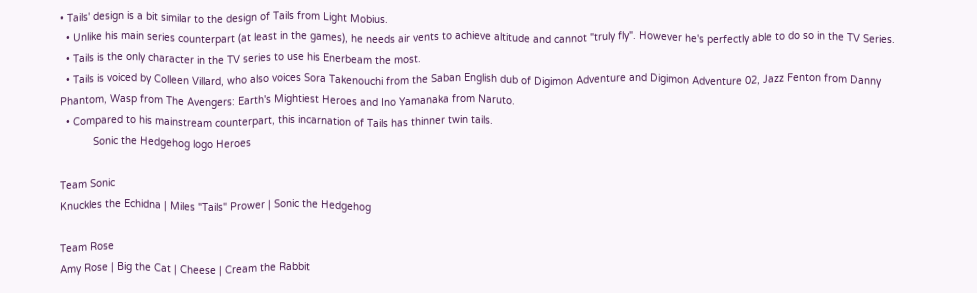• Tails' design is a bit similar to the design of Tails from Light Mobius.
  • Unlike his main series counterpart (at least in the games), he needs air vents to achieve altitude and cannot "truly fly". However he's perfectly able to do so in the TV Series.
  • Tails is the only character in the TV series to use his Enerbeam the most.
  • Tails is voiced by Colleen Villard, who also voices Sora Takenouchi from the Saban English dub of Digimon Adventure and Digimon Adventure 02, Jazz Fenton from Danny Phantom, Wasp from The Avengers: Earth's Mightiest Heroes and Ino Yamanaka from Naruto.
  • Compared to his mainstream counterpart, this incarnation of Tails has thinner twin tails.
           Sonic the Hedgehog logo Heroes

Team Sonic
Knuckles the Echidna | Miles "Tails" Prower | Sonic the Hedgehog

Team Rose
Amy Rose | Big the Cat | Cheese | Cream the Rabbit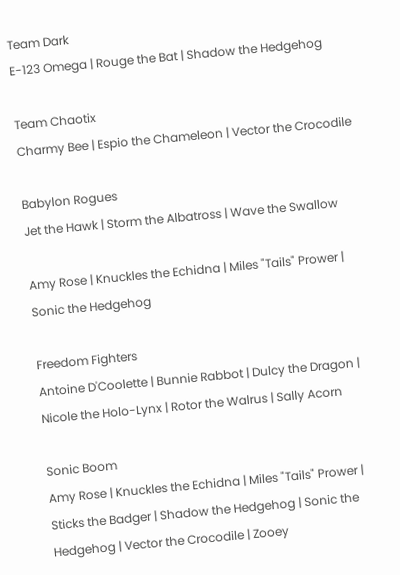Team Dark
E-123 Omega | Rouge the Bat | Shadow the Hedgehog

Team Chaotix
Charmy Bee | Espio the Chameleon | Vector the Crocodile

Babylon Rogues
Jet the Hawk | Storm the Albatross | Wave the Swallow

Amy Rose | Knuckles the Echidna | Miles "Tails" Prower | Sonic the Hedgehog

Freedom Fighters
Antoine D'Coolette | Bunnie Rabbot | Dulcy the Dragon | Nicole the Holo-Lynx | Rotor the Walrus | Sally Acorn

Sonic Boom
Amy Rose | Knuckles the Echidna | Miles "Tails" Prower | Sticks the Badger | Shadow the Hedgehog | Sonic the Hedgehog | Vector the Crocodile | Zooey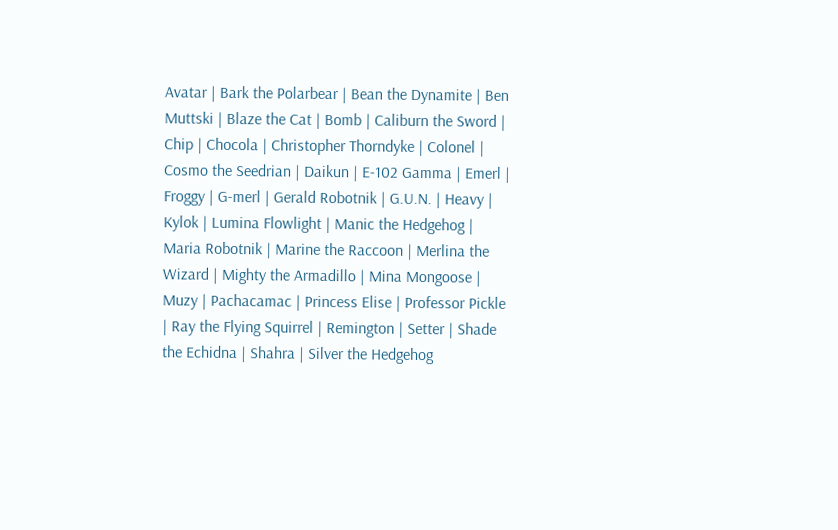Avatar | Bark the Polarbear | Bean the Dynamite | Ben Muttski | Blaze the Cat | Bomb | Caliburn the Sword | Chip | Chocola | Christopher Thorndyke | Colonel | Cosmo the Seedrian | Daikun | E-102 Gamma | Emerl | Froggy | G-merl | Gerald Robotnik | G.U.N. | Heavy | Kylok | Lumina Flowlight | Manic the Hedgehog | Maria Robotnik | Marine the Raccoon | Merlina the Wizard | Mighty the Armadillo | Mina Mongoose | Muzy | Pachacamac | Princess Elise | Professor Pickle | Ray the Flying Squirrel | Remington | Setter | Shade the Echidna | Shahra | Silver the Hedgehog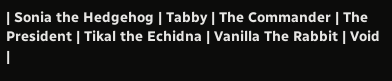| Sonia the Hedgehog | Tabby | The Commander | The President | Tikal the Echidna | Vanilla The Rabbit | Void |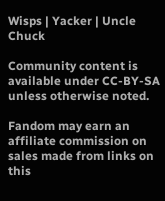Wisps | Yacker | Uncle Chuck

Community content is available under CC-BY-SA unless otherwise noted.

Fandom may earn an affiliate commission on sales made from links on this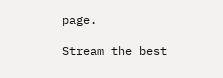page.

Stream the best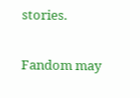stories.

Fandom may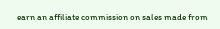earn an affiliate commission on sales made from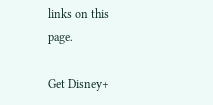links on this page.

Get Disney+